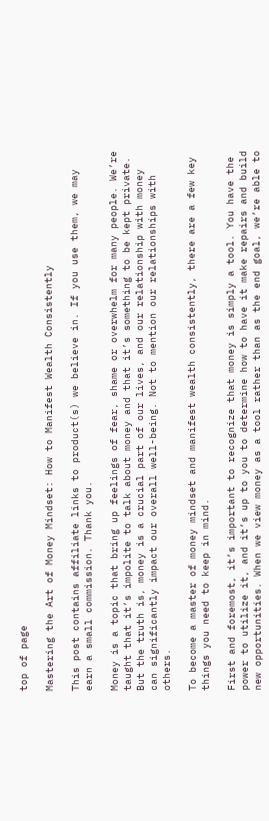top of page

Mastering the Art of Money Mindset: How to Manifest Wealth Consistently

This post contains affiliate links to product(s) we believe in. If you use them, we may earn a small commission. Thank you.

Money is a topic that bring up feelings of fear, shame or overwhelm for many people. We’re taught that it’s impolite to talk about money and that it’s something to be kept private. But the truth is, money is a crucial part of our lives, and our relationship with money can significantly impact our overall well-being. Not to mention our relationships with others.

To become a master of money mindset and manifest wealth consistently, there are a few key things you need to keep in mind.

First and foremost, it’s important to recognize that money is simply a tool. You have the power to utilize it, and it’s up to you to determine how to have it make repairs and build new opportunities. When we view money as a tool rather than as the end goal, we’re able to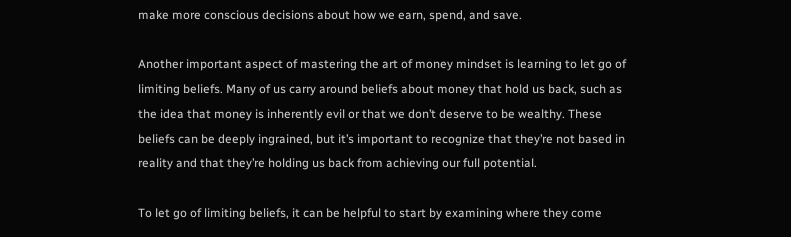make more conscious decisions about how we earn, spend, and save.

Another important aspect of mastering the art of money mindset is learning to let go of limiting beliefs. Many of us carry around beliefs about money that hold us back, such as the idea that money is inherently evil or that we don’t deserve to be wealthy. These beliefs can be deeply ingrained, but it’s important to recognize that they’re not based in reality and that they’re holding us back from achieving our full potential.

To let go of limiting beliefs, it can be helpful to start by examining where they come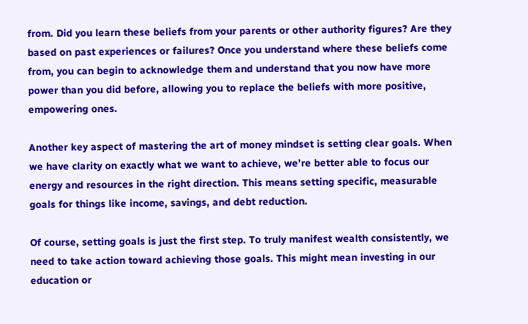from. Did you learn these beliefs from your parents or other authority figures? Are they based on past experiences or failures? Once you understand where these beliefs come from, you can begin to acknowledge them and understand that you now have more power than you did before, allowing you to replace the beliefs with more positive, empowering ones.

Another key aspect of mastering the art of money mindset is setting clear goals. When we have clarity on exactly what we want to achieve, we’re better able to focus our energy and resources in the right direction. This means setting specific, measurable goals for things like income, savings, and debt reduction.

Of course, setting goals is just the first step. To truly manifest wealth consistently, we need to take action toward achieving those goals. This might mean investing in our education or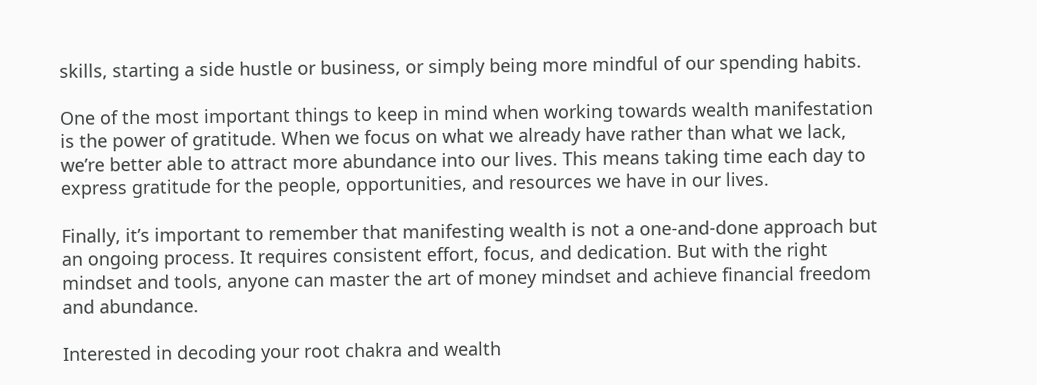skills, starting a side hustle or business, or simply being more mindful of our spending habits.

One of the most important things to keep in mind when working towards wealth manifestation is the power of gratitude. When we focus on what we already have rather than what we lack, we’re better able to attract more abundance into our lives. This means taking time each day to express gratitude for the people, opportunities, and resources we have in our lives.

Finally, it’s important to remember that manifesting wealth is not a one-and-done approach but an ongoing process. It requires consistent effort, focus, and dedication. But with the right mindset and tools, anyone can master the art of money mindset and achieve financial freedom and abundance.

Interested in decoding your root chakra and wealth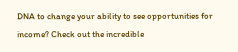DNA to change your ability to see opportunities for income? Check out the incredible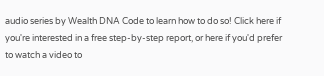audio series by Wealth DNA Code to learn how to do so! Click here if you're interested in a free step-by-step report, or here if you'd prefer to watch a video to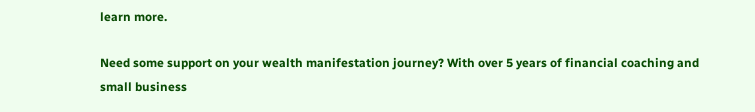learn more.

Need some support on your wealth manifestation journey? With over 5 years of financial coaching and small business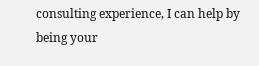consulting experience, I can help by being your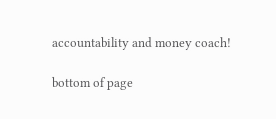accountability and money coach!

bottom of page